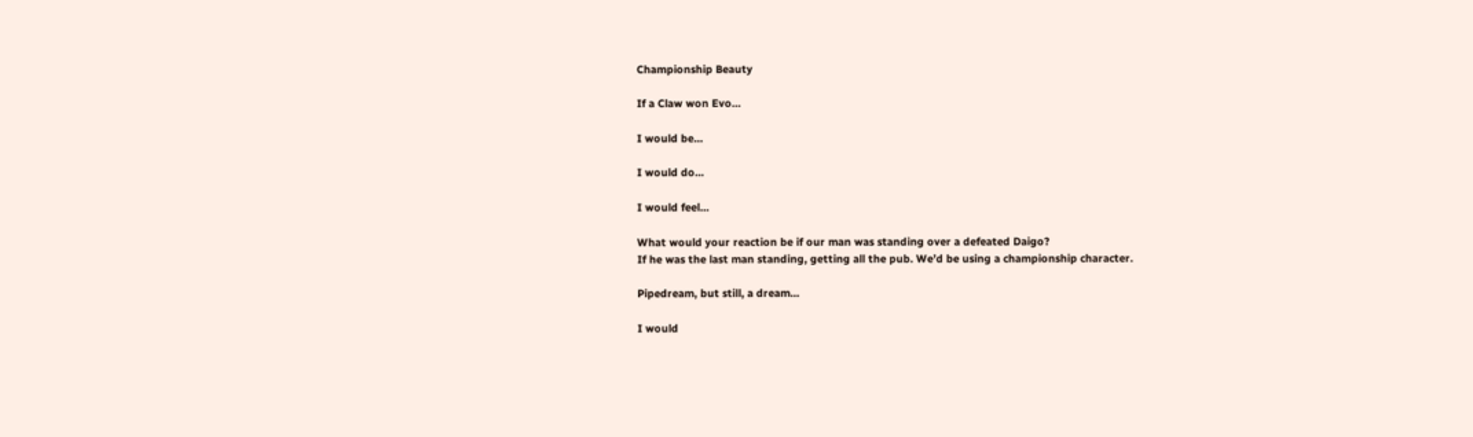Championship Beauty

If a Claw won Evo…

I would be…

I would do…

I would feel…

What would your reaction be if our man was standing over a defeated Daigo?
If he was the last man standing, getting all the pub. We’d be using a championship character.

Pipedream, but still, a dream…

I would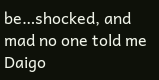be…shocked, and mad no one told me Daigo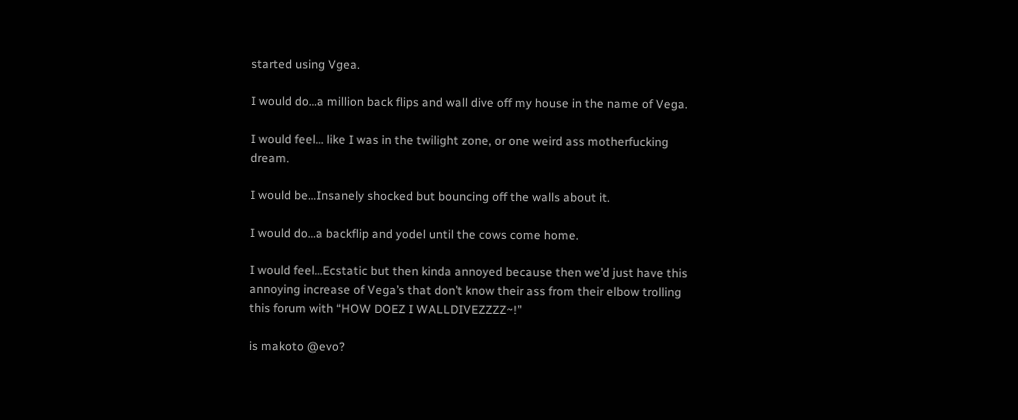started using Vgea.

I would do…a million back flips and wall dive off my house in the name of Vega.

I would feel… like I was in the twilight zone, or one weird ass motherfucking dream.

I would be…Insanely shocked but bouncing off the walls about it.

I would do…a backflip and yodel until the cows come home.

I would feel…Ecstatic but then kinda annoyed because then we’d just have this annoying increase of Vega’s that don’t know their ass from their elbow trolling this forum with “HOW DOEZ I WALLDIVEZZZZ~!”

is makoto @evo?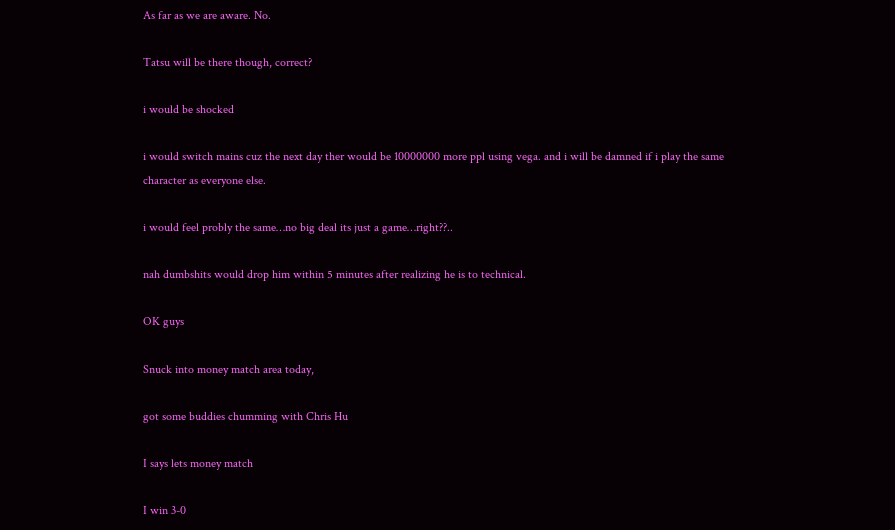As far as we are aware. No.

Tatsu will be there though, correct?

i would be shocked

i would switch mains cuz the next day ther would be 10000000 more ppl using vega. and i will be damned if i play the same character as everyone else.

i would feel probly the same…no big deal its just a game…right??..

nah dumbshits would drop him within 5 minutes after realizing he is to technical.

OK guys

Snuck into money match area today,

got some buddies chumming with Chris Hu

I says lets money match

I win 3-0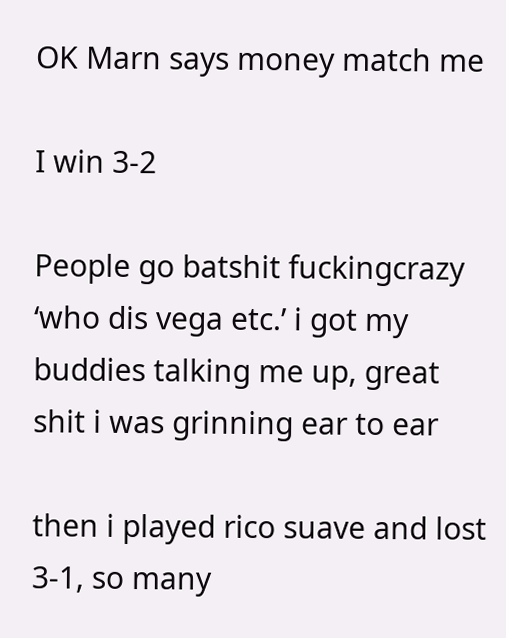OK Marn says money match me

I win 3-2

People go batshit fuckingcrazy ‘who dis vega etc.’ i got my buddies talking me up, great shit i was grinning ear to ear

then i played rico suave and lost 3-1, so many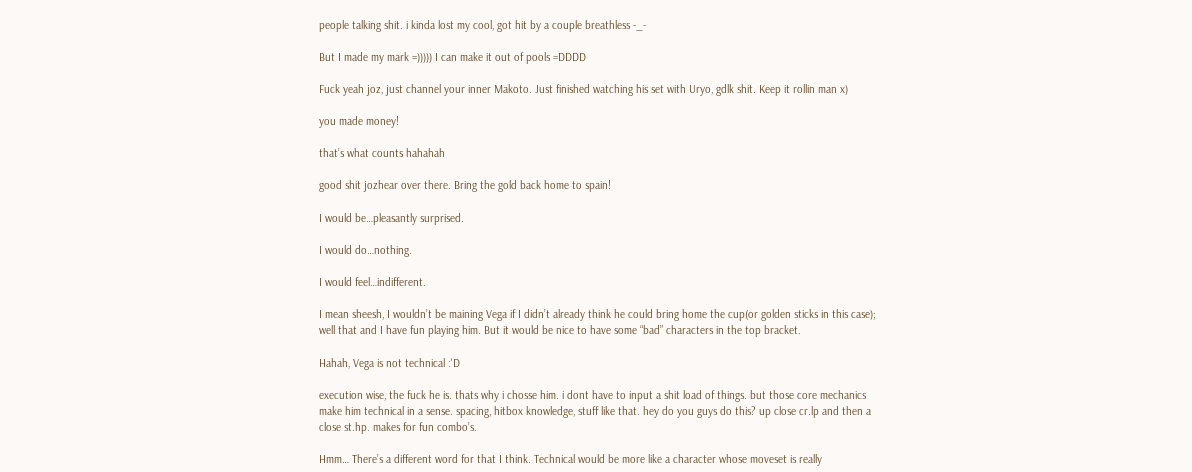people talking shit. i kinda lost my cool, got hit by a couple breathless -_-

But I made my mark =))))) I can make it out of pools =DDDD

Fuck yeah joz, just channel your inner Makoto. Just finished watching his set with Uryo, gdlk shit. Keep it rollin man x)

you made money!

that’s what counts hahahah

good shit jozhear over there. Bring the gold back home to spain!

I would be…pleasantly surprised.

I would do…nothing.

I would feel…indifferent.

I mean sheesh, I wouldn’t be maining Vega if I didn’t already think he could bring home the cup(or golden sticks in this case); well that and I have fun playing him. But it would be nice to have some “bad” characters in the top bracket.

Hahah, Vega is not technical :'D

execution wise, the fuck he is. thats why i chosse him. i dont have to input a shit load of things. but those core mechanics make him technical in a sense. spacing, hitbox knowledge, stuff like that. hey do you guys do this? up close cr.lp and then a close st.hp. makes for fun combo’s.

Hmm… There’s a different word for that I think. Technical would be more like a character whose moveset is really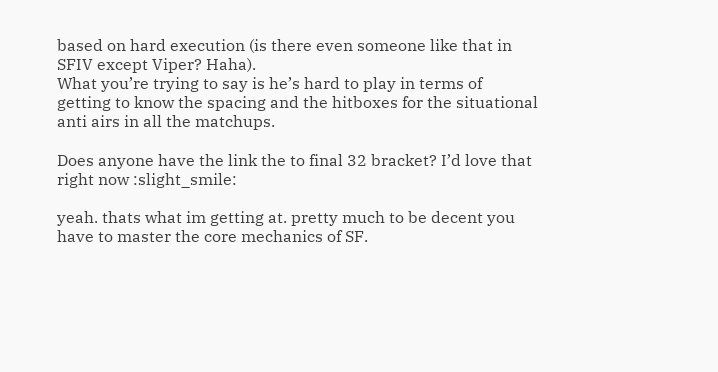based on hard execution (is there even someone like that in SFIV except Viper? Haha).
What you’re trying to say is he’s hard to play in terms of getting to know the spacing and the hitboxes for the situational anti airs in all the matchups.

Does anyone have the link the to final 32 bracket? I’d love that right now :slight_smile:

yeah. thats what im getting at. pretty much to be decent you have to master the core mechanics of SF.